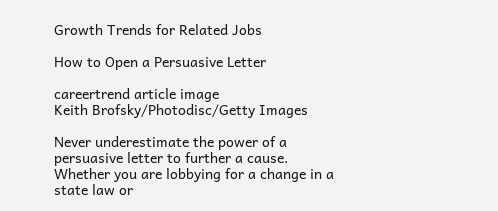Growth Trends for Related Jobs

How to Open a Persuasive Letter

careertrend article image
Keith Brofsky/Photodisc/Getty Images

Never underestimate the power of a persuasive letter to further a cause. Whether you are lobbying for a change in a state law or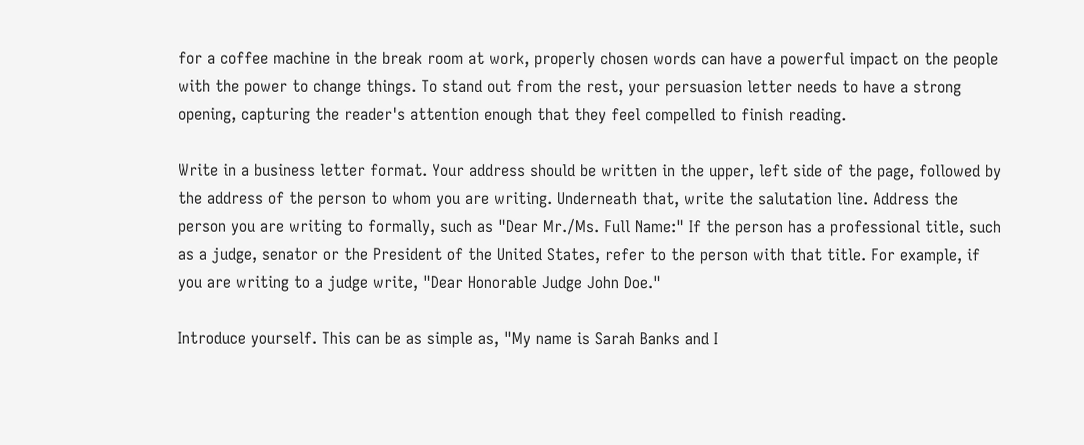for a coffee machine in the break room at work, properly chosen words can have a powerful impact on the people with the power to change things. To stand out from the rest, your persuasion letter needs to have a strong opening, capturing the reader's attention enough that they feel compelled to finish reading.

Write in a business letter format. Your address should be written in the upper, left side of the page, followed by the address of the person to whom you are writing. Underneath that, write the salutation line. Address the person you are writing to formally, such as "Dear Mr./Ms. Full Name:" If the person has a professional title, such as a judge, senator or the President of the United States, refer to the person with that title. For example, if you are writing to a judge write, "Dear Honorable Judge John Doe."

Introduce yourself. This can be as simple as, "My name is Sarah Banks and I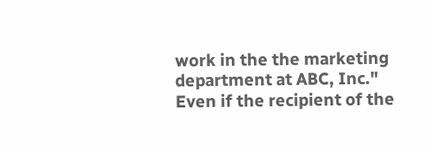work in the the marketing department at ABC, Inc." Even if the recipient of the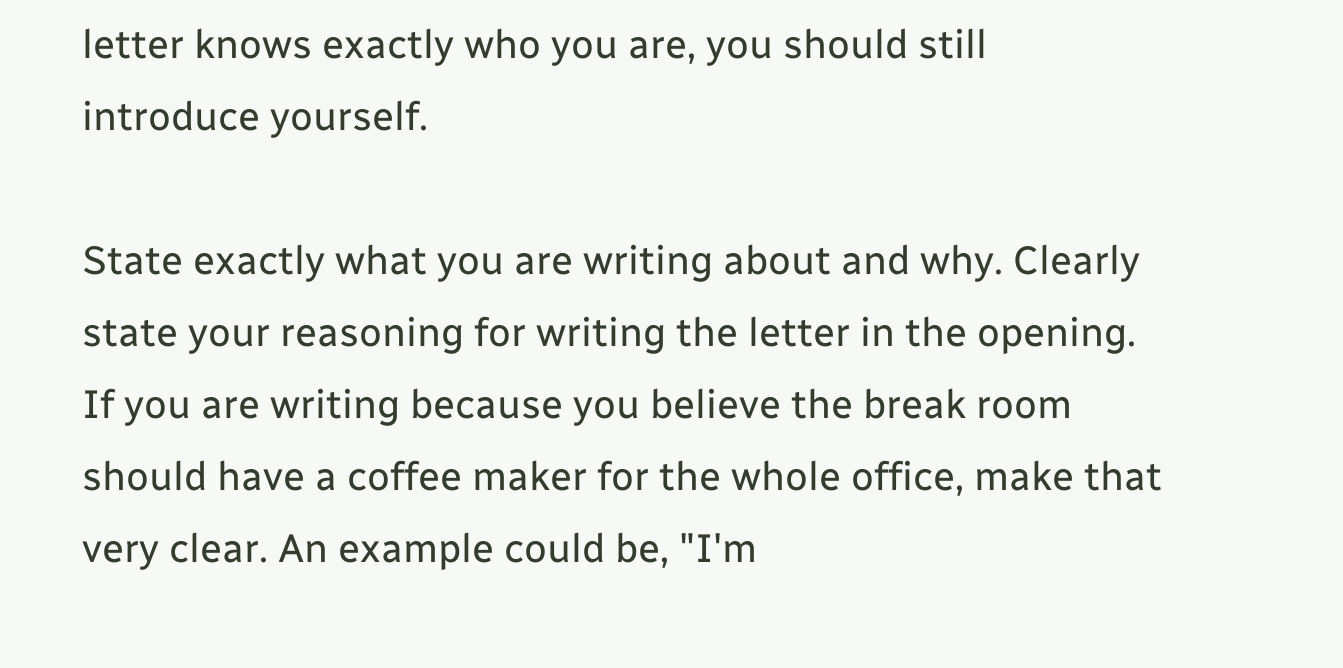letter knows exactly who you are, you should still introduce yourself.

State exactly what you are writing about and why. Clearly state your reasoning for writing the letter in the opening. If you are writing because you believe the break room should have a coffee maker for the whole office, make that very clear. An example could be, "I'm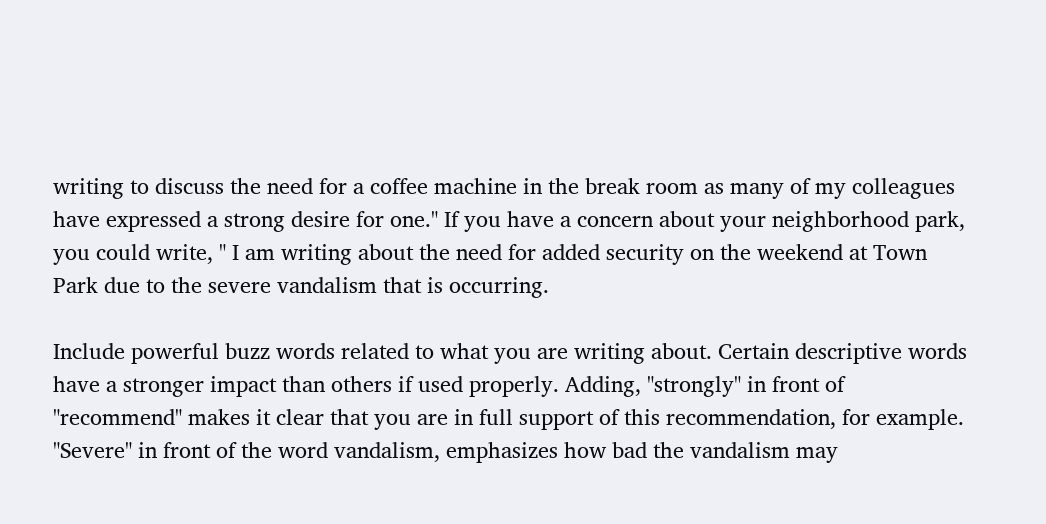writing to discuss the need for a coffee machine in the break room as many of my colleagues have expressed a strong desire for one." If you have a concern about your neighborhood park, you could write, " I am writing about the need for added security on the weekend at Town Park due to the severe vandalism that is occurring.

Include powerful buzz words related to what you are writing about. Certain descriptive words have a stronger impact than others if used properly. Adding, "strongly" in front of "recommend" makes it clear that you are in full support of this recommendation, for example. "Severe" in front of the word vandalism, emphasizes how bad the vandalism may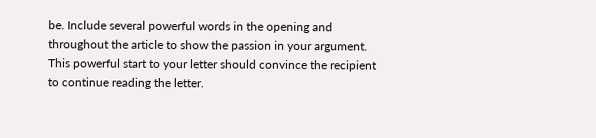be. Include several powerful words in the opening and throughout the article to show the passion in your argument. This powerful start to your letter should convince the recipient to continue reading the letter.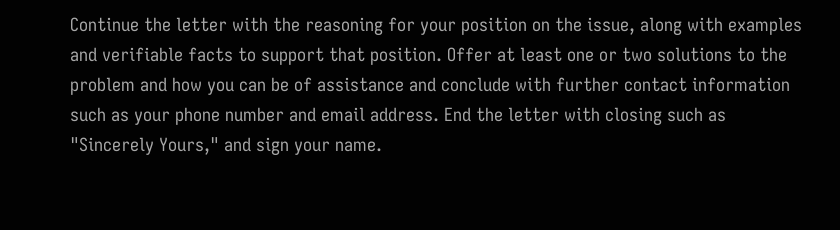Continue the letter with the reasoning for your position on the issue, along with examples and verifiable facts to support that position. Offer at least one or two solutions to the problem and how you can be of assistance and conclude with further contact information such as your phone number and email address. End the letter with closing such as "Sincerely Yours," and sign your name.